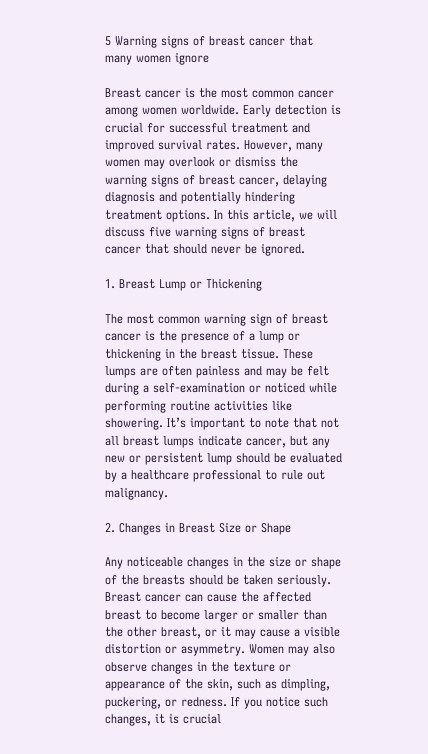5 Warning signs of breast cancer that many women ignore

Breast cancer is the most common cancer among women worldwide. Early detection is crucial for successful treatment and improved survival rates. However, many women may overlook or dismiss the warning signs of breast cancer, delaying diagnosis and potentially hindering treatment options. In this article, we will discuss five warning signs of breast cancer that should never be ignored.

1. Breast Lump or Thickening

The most common warning sign of breast cancer is the presence of a lump or thickening in the breast tissue. These lumps are often painless and may be felt during a self-examination or noticed while performing routine activities like showering. It’s important to note that not all breast lumps indicate cancer, but any new or persistent lump should be evaluated by a healthcare professional to rule out malignancy.

2. Changes in Breast Size or Shape

Any noticeable changes in the size or shape of the breasts should be taken seriously. Breast cancer can cause the affected breast to become larger or smaller than the other breast, or it may cause a visible distortion or asymmetry. Women may also observe changes in the texture or appearance of the skin, such as dimpling, puckering, or redness. If you notice such changes, it is crucial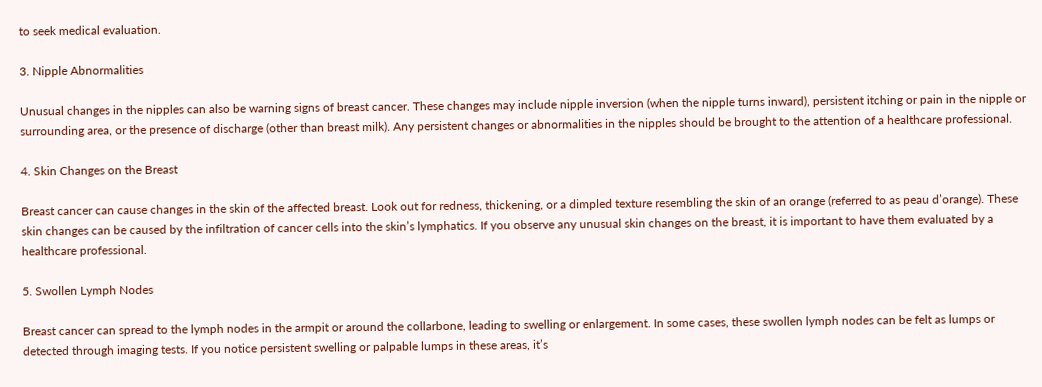to seek medical evaluation.

3. Nipple Abnormalities

Unusual changes in the nipples can also be warning signs of breast cancer. These changes may include nipple inversion (when the nipple turns inward), persistent itching or pain in the nipple or surrounding area, or the presence of discharge (other than breast milk). Any persistent changes or abnormalities in the nipples should be brought to the attention of a healthcare professional.

4. Skin Changes on the Breast

Breast cancer can cause changes in the skin of the affected breast. Look out for redness, thickening, or a dimpled texture resembling the skin of an orange (referred to as peau d’orange). These skin changes can be caused by the infiltration of cancer cells into the skin’s lymphatics. If you observe any unusual skin changes on the breast, it is important to have them evaluated by a healthcare professional.

5. Swollen Lymph Nodes

Breast cancer can spread to the lymph nodes in the armpit or around the collarbone, leading to swelling or enlargement. In some cases, these swollen lymph nodes can be felt as lumps or detected through imaging tests. If you notice persistent swelling or palpable lumps in these areas, it’s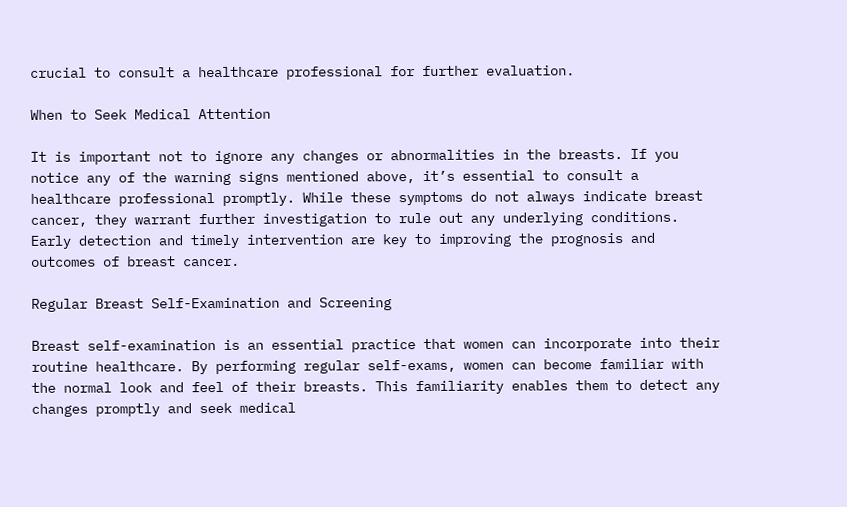crucial to consult a healthcare professional for further evaluation.

When to Seek Medical Attention

It is important not to ignore any changes or abnormalities in the breasts. If you notice any of the warning signs mentioned above, it’s essential to consult a healthcare professional promptly. While these symptoms do not always indicate breast cancer, they warrant further investigation to rule out any underlying conditions. Early detection and timely intervention are key to improving the prognosis and outcomes of breast cancer.

Regular Breast Self-Examination and Screening

Breast self-examination is an essential practice that women can incorporate into their routine healthcare. By performing regular self-exams, women can become familiar with the normal look and feel of their breasts. This familiarity enables them to detect any changes promptly and seek medical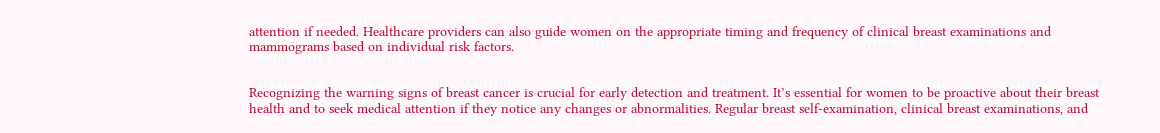attention if needed. Healthcare providers can also guide women on the appropriate timing and frequency of clinical breast examinations and mammograms based on individual risk factors.


Recognizing the warning signs of breast cancer is crucial for early detection and treatment. It’s essential for women to be proactive about their breast health and to seek medical attention if they notice any changes or abnormalities. Regular breast self-examination, clinical breast examinations, and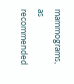mammograms, as recommended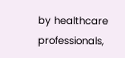by healthcare professionals,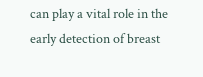can play a vital role in the early detection of breast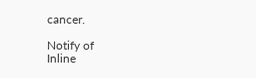cancer.

Notify of
Inline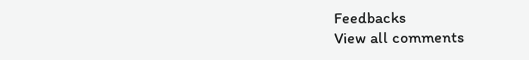Feedbacks
View all comments